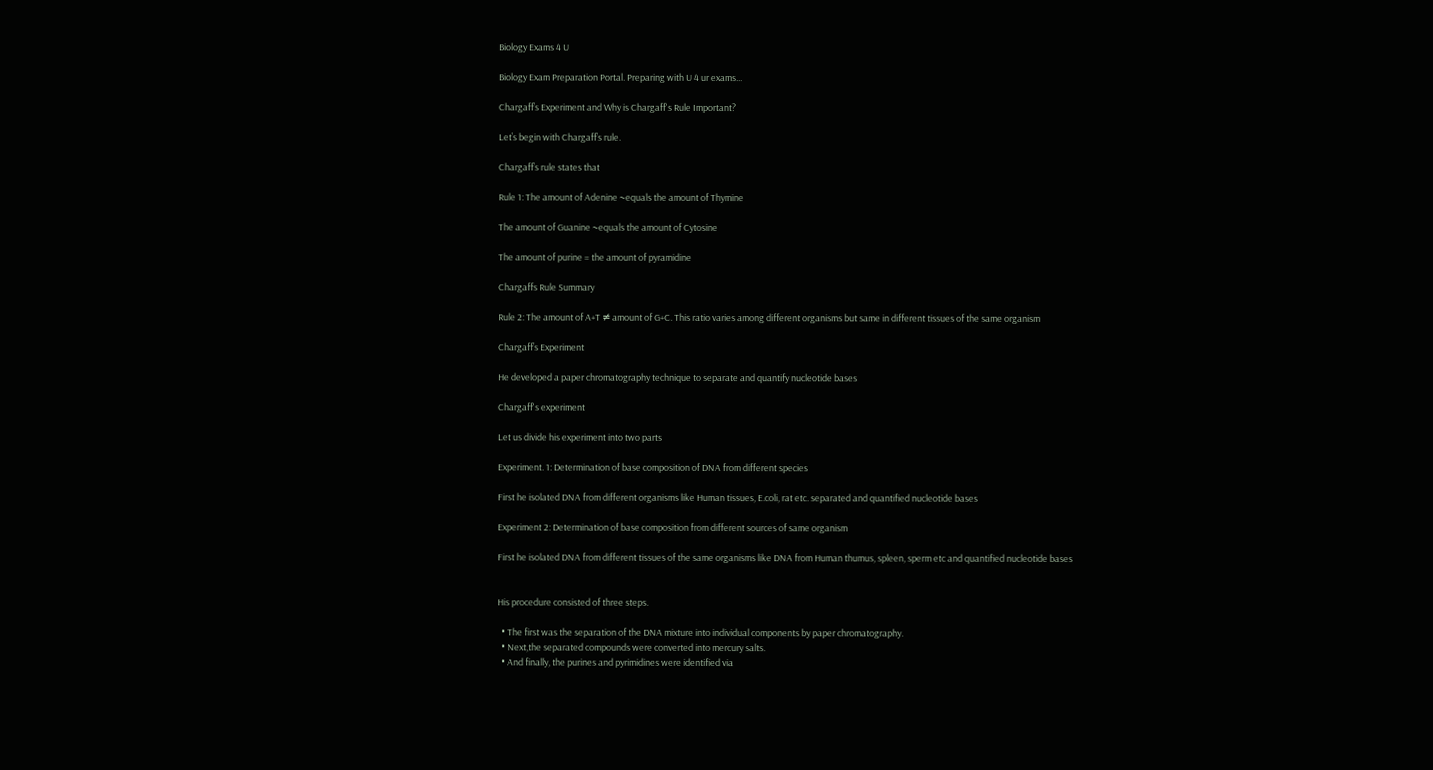Biology Exams 4 U

Biology Exam Preparation Portal. Preparing with U 4 ur exams...

Chargaff’s Experiment and Why is Chargaff's Rule Important?

Let’s begin with Chargaff’s rule.

Chargaff’s rule states that

Rule 1: The amount of Adenine ~equals the amount of Thymine

The amount of Guanine ~equals the amount of Cytosine

The amount of purine = the amount of pyramidine

Chargaffs Rule Summary

Rule 2: The amount of A+T ≠ amount of G+C. This ratio varies among different organisms but same in different tissues of the same organism

Chargaff’s Experiment

He developed a paper chromatography technique to separate and quantify nucleotide bases

Chargaff's experiment

Let us divide his experiment into two parts

Experiment. 1: Determination of base composition of DNA from different species

First he isolated DNA from different organisms like Human tissues, E.coli, rat etc. separated and quantified nucleotide bases

Experiment 2: Determination of base composition from different sources of same organism

First he isolated DNA from different tissues of the same organisms like DNA from Human thumus, spleen, sperm etc and quantified nucleotide bases


His procedure consisted of three steps.

  • The first was the separation of the DNA mixture into individual components by paper chromatography.
  • Next,the separated compounds were converted into mercury salts.
  • And finally, the purines and pyrimidines were identified via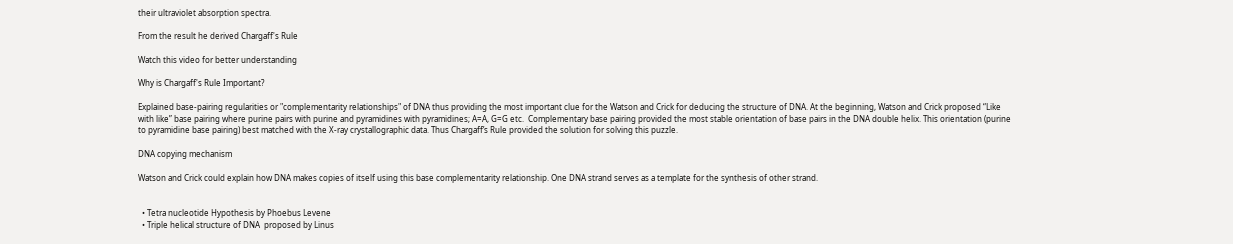their ultraviolet absorption spectra.

From the result he derived Chargaff's Rule

Watch this video for better understanding

Why is Chargaff's Rule Important?

Explained base-pairing regularities or "complementarity relationships" of DNA thus providing the most important clue for the Watson and Crick for deducing the structure of DNA. At the beginning, Watson and Crick proposed “Like with like” base pairing where purine pairs with purine and pyramidines with pyramidines; A=A, G=G etc.  Complementary base pairing provided the most stable orientation of base pairs in the DNA double helix. This orientation (purine to pyramidine base pairing) best matched with the X-ray crystallographic data. Thus Chargaff’s Rule provided the solution for solving this puzzle.

DNA copying mechanism

Watson and Crick could explain how DNA makes copies of itself using this base complementarity relationship. One DNA strand serves as a template for the synthesis of other strand.


  • Tetra nucleotide Hypothesis by Phoebus Levene
  • Triple helical structure of DNA  proposed by Linus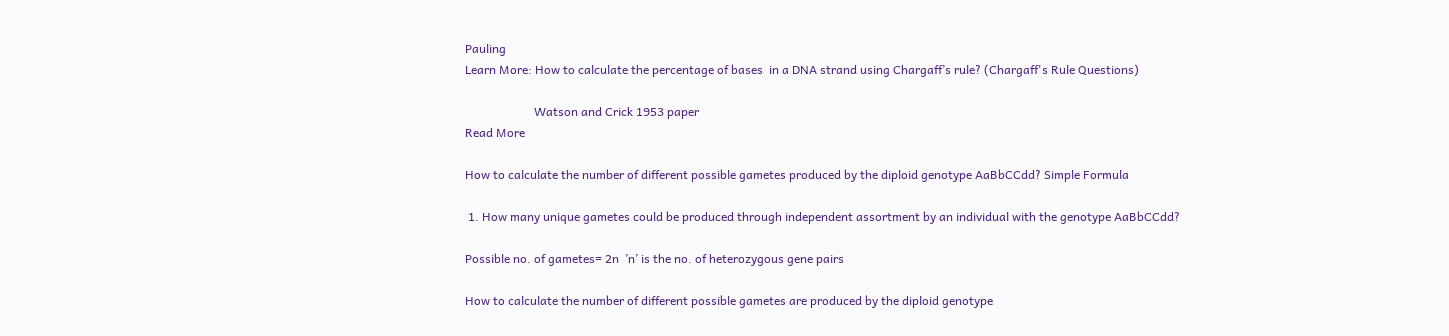Pauling
Learn More: How to calculate the percentage of bases  in a DNA strand using Chargaff’s rule? (Chargaff's Rule Questions)

                       Watson and Crick 1953 paper
Read More

How to calculate the number of different possible gametes produced by the diploid genotype AaBbCCdd? Simple Formula

 1. How many unique gametes could be produced through independent assortment by an individual with the genotype AaBbCCdd?

Possible no. of gametes= 2n  ’n’ is the no. of heterozygous gene pairs

How to calculate the number of different possible gametes are produced by the diploid genotype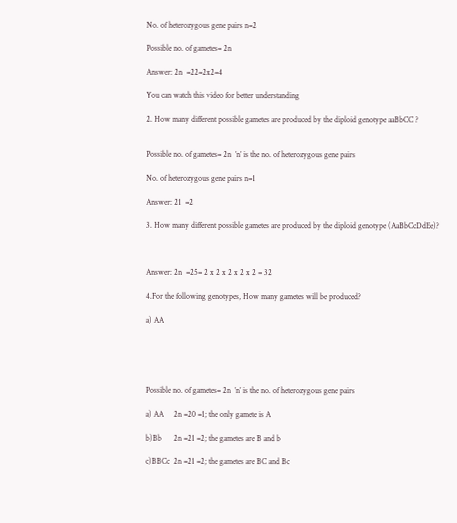No. of heterozygous gene pairs n=2

Possible no. of gametes= 2n

Answer: 2n  =22=2x2=4

You can watch this video for better understanding

2. How many different possible gametes are produced by the diploid genotype aaBbCC ?


Possible no. of gametes= 2n  ’n’ is the no. of heterozygous gene pairs

No. of heterozygous gene pairs n=1

Answer: 21  =2

3. How many different possible gametes are produced by the diploid genotype (AaBbCcDdEe)?



Answer: 2n  =25= 2 x 2 x 2 x 2 x 2 = 32

4.For the following genotypes, How many gametes will be produced?

a) AA





Possible no. of gametes= 2n  ’n’ is the no. of heterozygous gene pairs

a) AA     2n =20 =1; the only gamete is A

b)Bb      2n =21 =2; the gametes are B and b

c)BBCc  2n =21 =2; the gametes are BC and Bc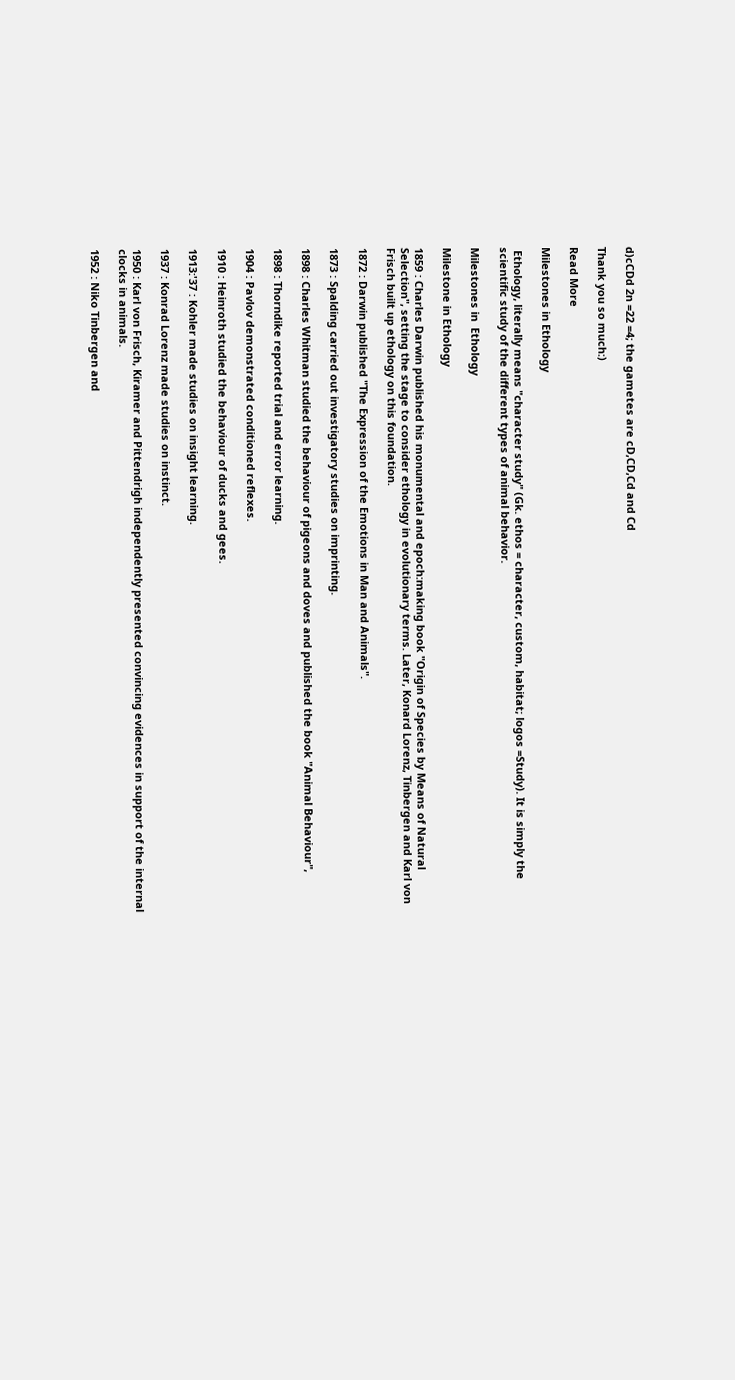d)cCDd 2n =22 =4; the gametes are cD,CD,Cd and Cd

Thank you so much:)

Read More

Milestones in Ethology

 Ethology, literally means "character study" (Gk. ethos = character, custom, habitat; logos =Study). It is simply the scientific study of the different types of animal behavior.

Milestones in  Ethology

Milestone in Ethology

1859 : Charles Darwin published his monumental and epoch:making book "Origin of Species by Means of Natural Selection", setting the stage to consider ethology in evolutionary terms. Later, Konard Lorenz, Tinbergen and Karl von Frisch built up ethology on this foundation.

1872 : Darwin published "The Expression of the Emotions in Man and Animals".

1873 : Spalding carried out investigatory studies on imprinting.

1898 : Charles Whitman studied the behaviour of pigeons and doves and published the book "Animal Behaviour",

1898 : Thorndike reported trial and error learning.

1904 : Pavlov demonstrated conditioned reflexes.

1910 : Heinroth studied the behaviour of ducks and gees.

1913:'37 : Kohler made studies on insight learning.

1937 : Konrad Lorenz made studies on instinct.

1950 : Karl von Frisch, Kiramer and Pittendrigh independently presented convincing evidences in support of the internal clocks in animals.

1952 : Niko Tinbergen and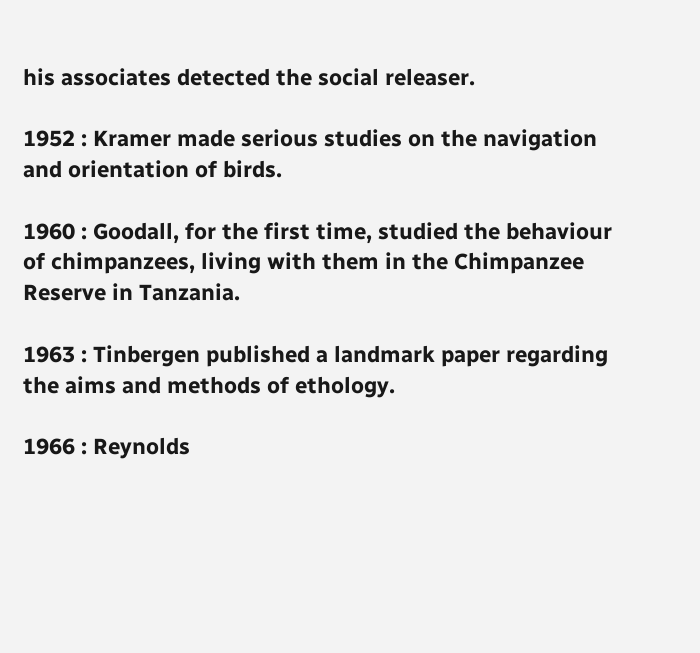his associates detected the social releaser.

1952 : Kramer made serious studies on the navigation and orientation of birds.

1960 : Goodall, for the first time, studied the behaviour of chimpanzees, living with them in the Chimpanzee Reserve in Tanzania.

1963 : Tinbergen published a landmark paper regarding the aims and methods of ethology.

1966 : Reynolds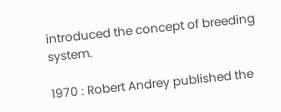introduced the concept of breeding system.

1970 : Robert Andrey published the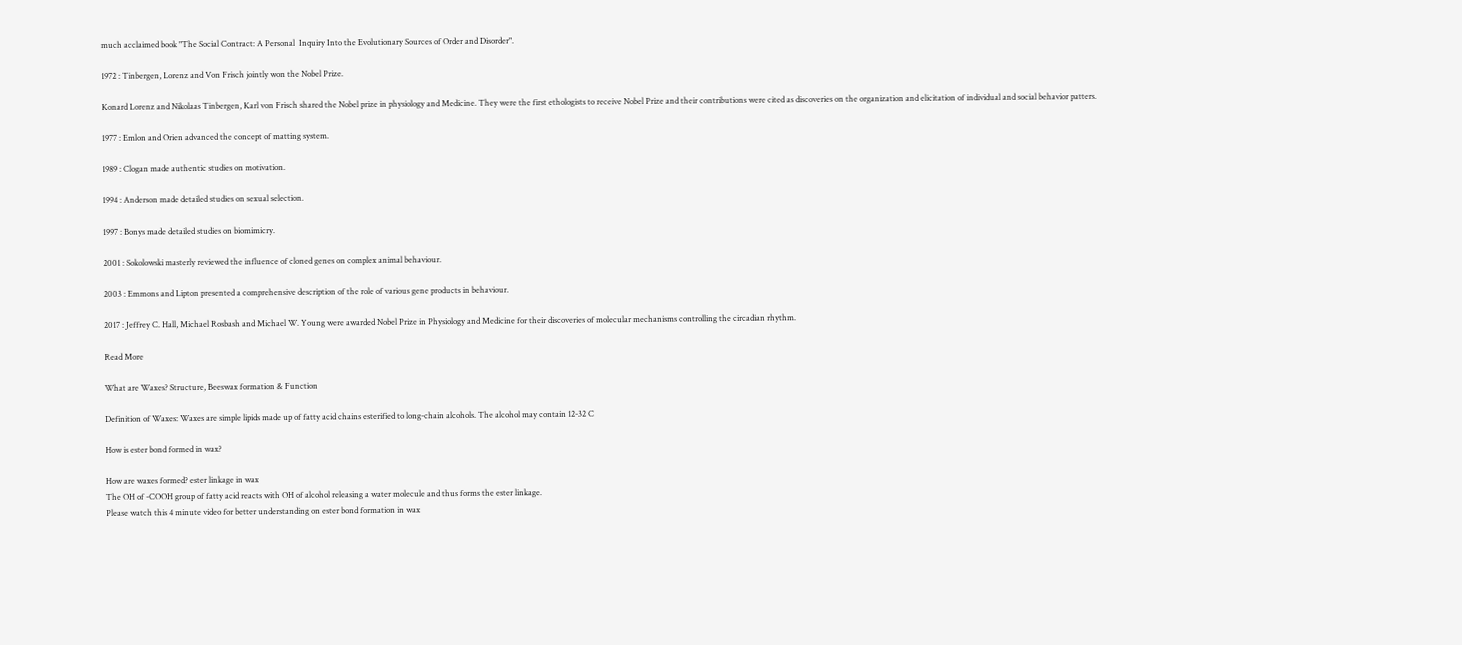much acclaimed book "The Social Contract: A Personal  Inquiry Into the Evolutionary Sources of Order and Disorder".

1972 : Tinbergen, Lorenz and Von Frisch jointly won the Nobel Prize.

Konard Lorenz and Nikolaas Tinbergen, Karl von Frisch shared the Nobel prize in physiology and Medicine. They were the first ethologists to receive Nobel Prize and their contributions were cited as discoveries on the organization and elicitation of individual and social behavior patters.

1977 : Emlon and Orien advanced the concept of matting system.

1989 : Clogan made authentic studies on motivation.

1994 : Anderson made detailed studies on sexual selection.

1997 : Bonys made detailed studies on biomimicry.

2001 : Sokolowski masterly reviewed the influence of cloned genes on complex animal behaviour.

2003 : Emmons and Lipton presented a comprehensive description of the role of various gene products in behaviour.

2017 : Jeffrey C. Hall, Michael Rosbash and Michael W. Young were awarded Nobel Prize in Physiology and Medicine for their discoveries of molecular mechanisms controlling the circadian rhythm.

Read More

What are Waxes? Structure, Beeswax formation & Function

Definition of Waxes: Waxes are simple lipids made up of fatty acid chains esterified to long-chain alcohols. The alcohol may contain 12-32 C

How is ester bond formed in wax?

How are waxes formed? ester linkage in wax
The OH of -COOH group of fatty acid reacts with OH of alcohol releasing a water molecule and thus forms the ester linkage.
Please watch this 4 minute video for better understanding on ester bond formation in wax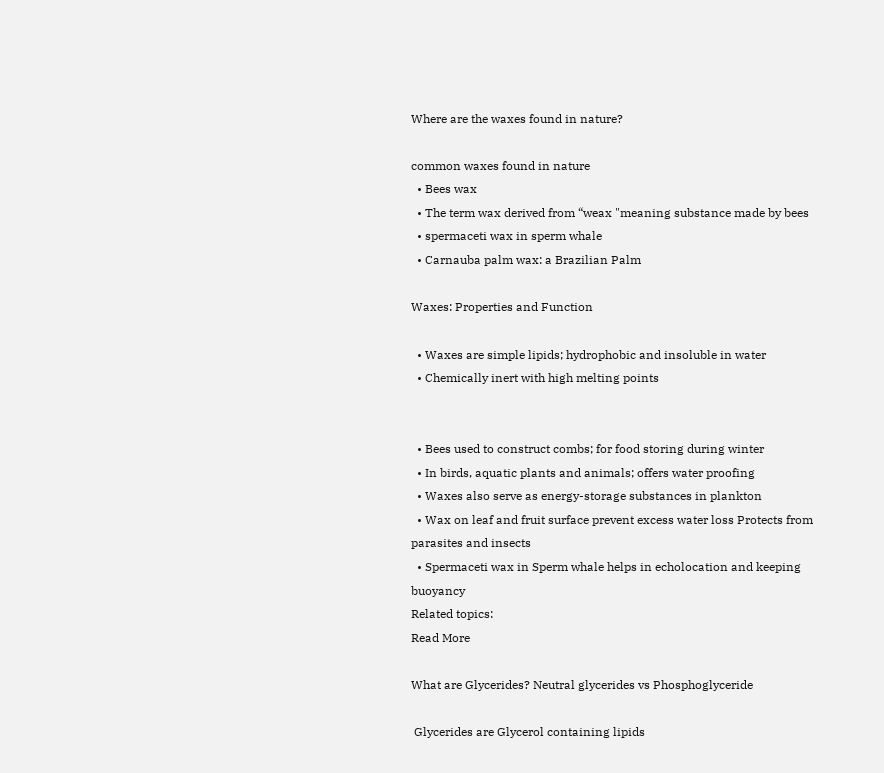Where are the waxes found in nature?

common waxes found in nature
  • Bees wax
  • The term wax derived from “weax "meaning substance made by bees
  • spermaceti wax in sperm whale
  • Carnauba palm wax: a Brazilian Palm

Waxes: Properties and Function

  • Waxes are simple lipids; hydrophobic and insoluble in water
  • Chemically inert with high melting points


  • Bees used to construct combs; for food storing during winter
  • In birds, aquatic plants and animals; offers water proofing
  • Waxes also serve as energy-storage substances in plankton
  • Wax on leaf and fruit surface prevent excess water loss Protects from parasites and insects
  • Spermaceti wax in Sperm whale helps in echolocation and keeping buoyancy
Related topics:
Read More

What are Glycerides? Neutral glycerides vs Phosphoglyceride

 Glycerides are Glycerol containing lipids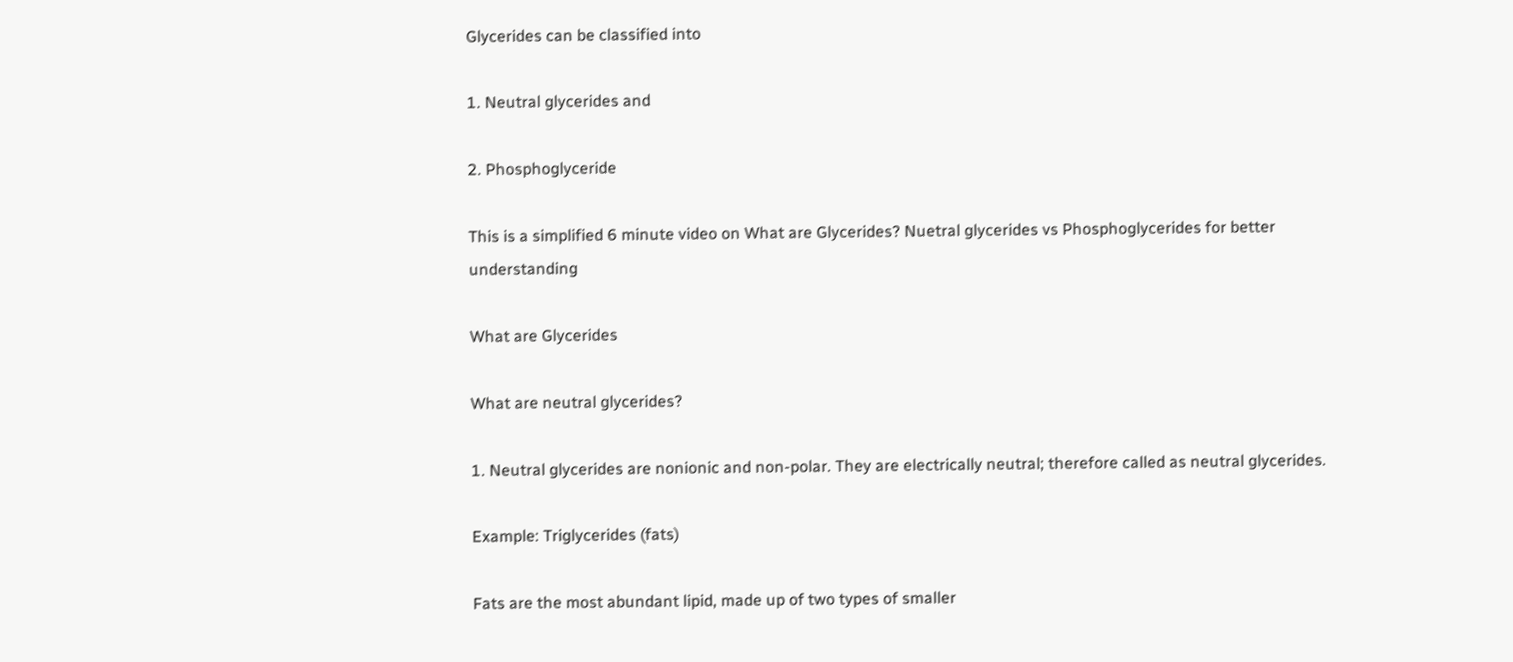Glycerides can be classified into

1. Neutral glycerides and

2. Phosphoglyceride

This is a simplified 6 minute video on What are Glycerides? Nuetral glycerides vs Phosphoglycerides for better understanding

What are Glycerides

What are neutral glycerides?

1. Neutral glycerides are nonionic and non-polar. They are electrically neutral; therefore called as neutral glycerides.

Example: Triglycerides (fats)

Fats are the most abundant lipid, made up of two types of smaller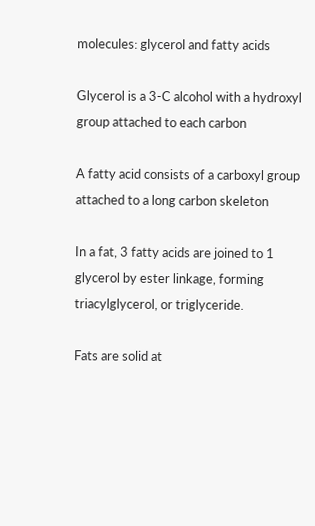molecules: glycerol and fatty acids

Glycerol is a 3-C alcohol with a hydroxyl group attached to each carbon

A fatty acid consists of a carboxyl group attached to a long carbon skeleton

In a fat, 3 fatty acids are joined to 1 glycerol by ester linkage, forming triacylglycerol, or triglyceride.

Fats are solid at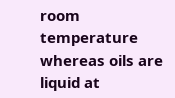room temperature whereas oils are liquid at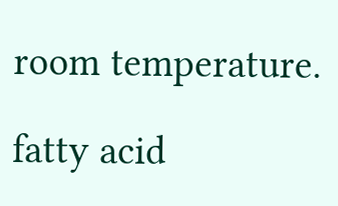room temperature.

fatty acid